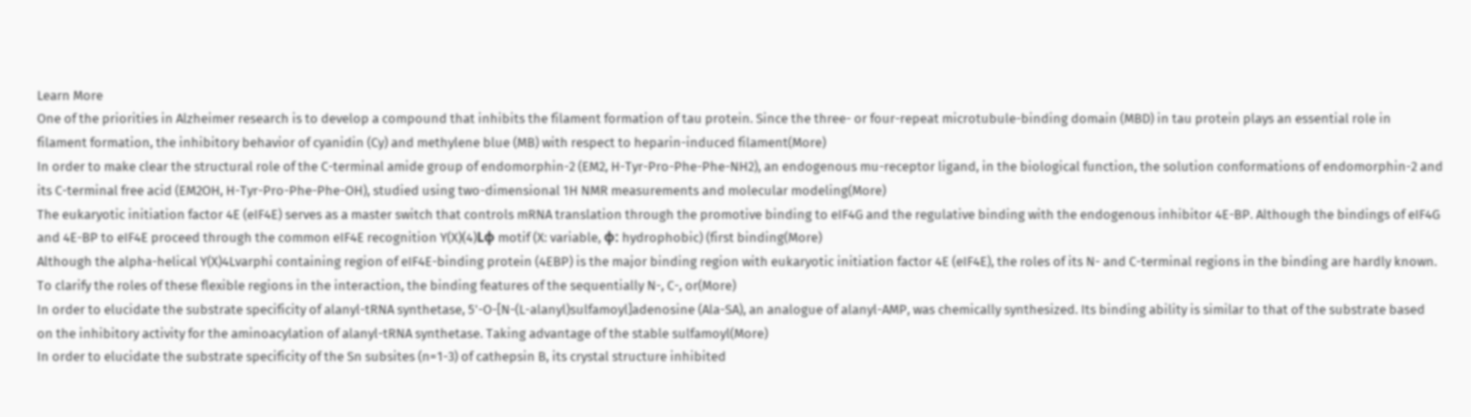Learn More
One of the priorities in Alzheimer research is to develop a compound that inhibits the filament formation of tau protein. Since the three- or four-repeat microtubule-binding domain (MBD) in tau protein plays an essential role in filament formation, the inhibitory behavior of cyanidin (Cy) and methylene blue (MB) with respect to heparin-induced filament(More)
In order to make clear the structural role of the C-terminal amide group of endomorphin-2 (EM2, H-Tyr-Pro-Phe-Phe-NH2), an endogenous mu-receptor ligand, in the biological function, the solution conformations of endomorphin-2 and its C-terminal free acid (EM2OH, H-Tyr-Pro-Phe-Phe-OH), studied using two-dimensional 1H NMR measurements and molecular modeling(More)
The eukaryotic initiation factor 4E (eIF4E) serves as a master switch that controls mRNA translation through the promotive binding to eIF4G and the regulative binding with the endogenous inhibitor 4E-BP. Although the bindings of eIF4G and 4E-BP to eIF4E proceed through the common eIF4E recognition Y(X)(4)Lφ motif (X: variable, φ: hydrophobic) (first binding(More)
Although the alpha-helical Y(X)4Lvarphi containing region of eIF4E-binding protein (4EBP) is the major binding region with eukaryotic initiation factor 4E (eIF4E), the roles of its N- and C-terminal regions in the binding are hardly known. To clarify the roles of these flexible regions in the interaction, the binding features of the sequentially N-, C-, or(More)
In order to elucidate the substrate specificity of alanyl-tRNA synthetase, 5'-O-[N-(L-alanyl)sulfamoyl]adenosine (Ala-SA), an analogue of alanyl-AMP, was chemically synthesized. Its binding ability is similar to that of the substrate based on the inhibitory activity for the aminoacylation of alanyl-tRNA synthetase. Taking advantage of the stable sulfamoyl(More)
In order to elucidate the substrate specificity of the Sn subsites (n=1-3) of cathepsin B, its crystal structure inhibited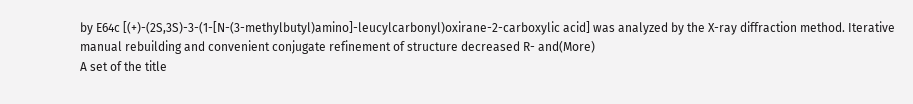by E64c [(+)-(2S,3S)-3-(1-[N-(3-methylbutyl)amino]-leucylcarbonyl)oxirane-2-carboxylic acid] was analyzed by the X-ray diffraction method. Iterative manual rebuilding and convenient conjugate refinement of structure decreased R- and(More)
A set of the title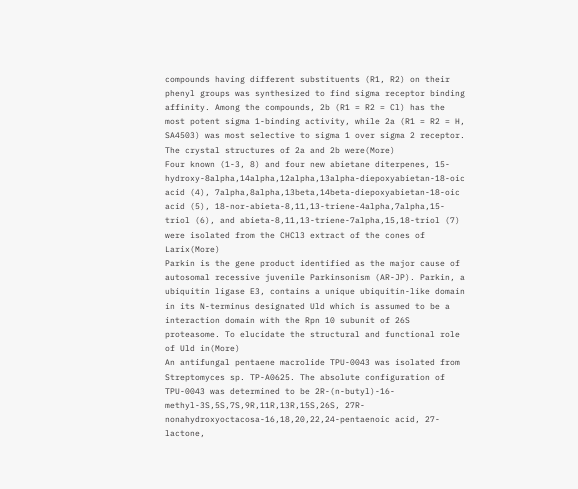compounds having different substituents (R1, R2) on their phenyl groups was synthesized to find sigma receptor binding affinity. Among the compounds, 2b (R1 = R2 = Cl) has the most potent sigma 1-binding activity, while 2a (R1 = R2 = H, SA4503) was most selective to sigma 1 over sigma 2 receptor. The crystal structures of 2a and 2b were(More)
Four known (1-3, 8) and four new abietane diterpenes, 15-hydroxy-8alpha,14alpha,12alpha,13alpha-diepoxyabietan-18-oic acid (4), 7alpha,8alpha,13beta,14beta-diepoxyabietan-18-oic acid (5), 18-nor-abieta-8,11,13-triene-4alpha,7alpha,15-triol (6), and abieta-8,11,13-triene-7alpha,15,18-triol (7) were isolated from the CHCl3 extract of the cones of Larix(More)
Parkin is the gene product identified as the major cause of autosomal recessive juvenile Parkinsonism (AR-JP). Parkin, a ubiquitin ligase E3, contains a unique ubiquitin-like domain in its N-terminus designated Uld which is assumed to be a interaction domain with the Rpn 10 subunit of 26S proteasome. To elucidate the structural and functional role of Uld in(More)
An antifungal pentaene macrolide TPU-0043 was isolated from Streptomyces sp. TP-A0625. The absolute configuration of TPU-0043 was determined to be 2R-(n-butyl)-16-methyl-3S,5S,7S,9R,11R,13R,15S,26S, 27R-nonahydroxyoctacosa-16,18,20,22,24-pentaenoic acid, 27-lactone,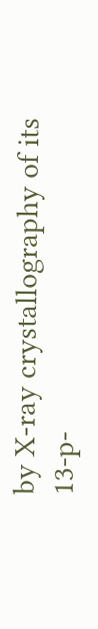by X-ray crystallography of its 13-p-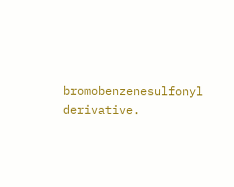bromobenzenesulfonyl derivative.